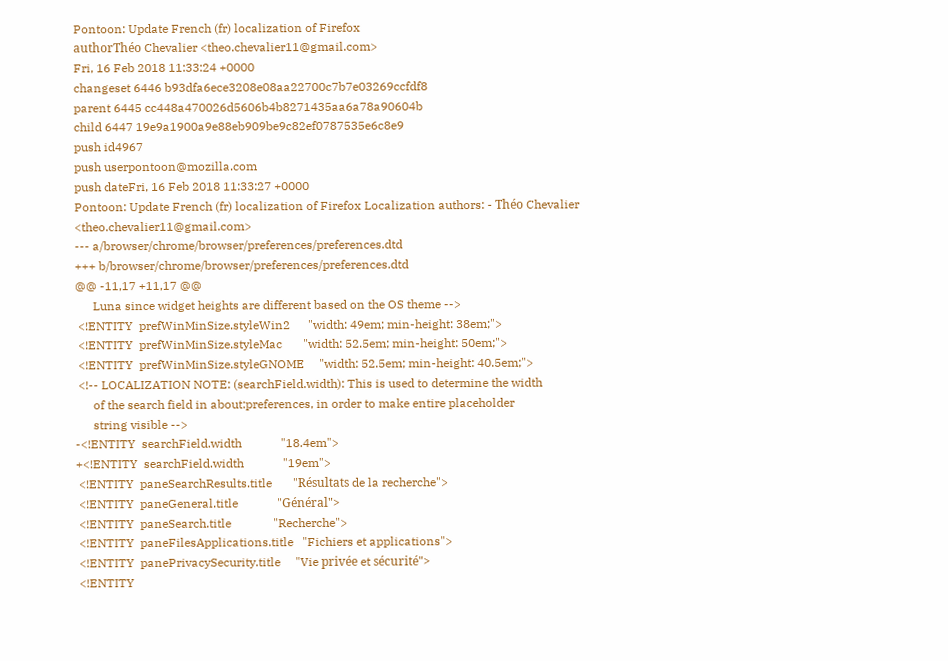Pontoon: Update French (fr) localization of Firefox
authorThéo Chevalier <theo.chevalier11@gmail.com>
Fri, 16 Feb 2018 11:33:24 +0000
changeset 6446 b93dfa6ece3208e08aa22700c7b7e03269ccfdf8
parent 6445 cc448a470026d5606b4b8271435aa6a78a90604b
child 6447 19e9a1900a9e88eb909be9c82ef0787535e6c8e9
push id4967
push userpontoon@mozilla.com
push dateFri, 16 Feb 2018 11:33:27 +0000
Pontoon: Update French (fr) localization of Firefox Localization authors: - Théo Chevalier <theo.chevalier11@gmail.com>
--- a/browser/chrome/browser/preferences/preferences.dtd
+++ b/browser/chrome/browser/preferences/preferences.dtd
@@ -11,17 +11,17 @@
      Luna since widget heights are different based on the OS theme -->
 <!ENTITY  prefWinMinSize.styleWin2      "width: 49em; min-height: 38em;">
 <!ENTITY  prefWinMinSize.styleMac       "width: 52.5em; min-height: 50em;">
 <!ENTITY  prefWinMinSize.styleGNOME     "width: 52.5em; min-height: 40.5em;">
 <!-- LOCALIZATION NOTE: (searchField.width): This is used to determine the width
      of the search field in about:preferences, in order to make entire placeholder
      string visible -->
-<!ENTITY  searchField.width             "18.4em">
+<!ENTITY  searchField.width             "19em">
 <!ENTITY  paneSearchResults.title       "Résultats de la recherche">
 <!ENTITY  paneGeneral.title             "Général">
 <!ENTITY  paneSearch.title              "Recherche">
 <!ENTITY  paneFilesApplications.title   "Fichiers et applications">
 <!ENTITY  panePrivacySecurity.title     "Vie privée et sécurité">
 <!ENTITY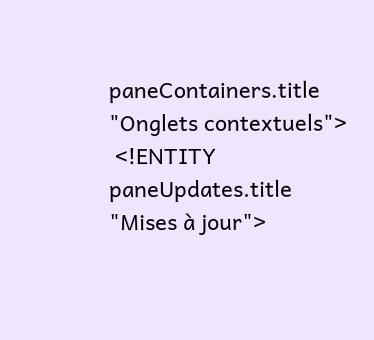paneContainers.title          "Onglets contextuels">
 <!ENTITY  paneUpdates.title             "Mises à jour">